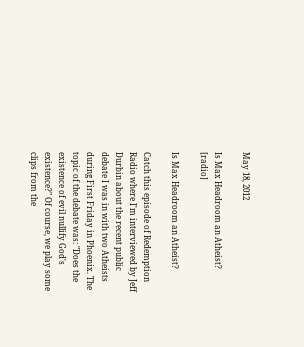May 18, 2012

Is Max Headroom an Atheist? [radio]

Is Max Headroom an Atheist?

Catch this episode of Redemption Radio where I'm interviewed by Jeff Durbin about the recent public debate I was in with two Atheists during First Friday in Phoenix. The topic of the debate was: "Does the existence of evil nullify God's existence?" Of course, we play some clips from the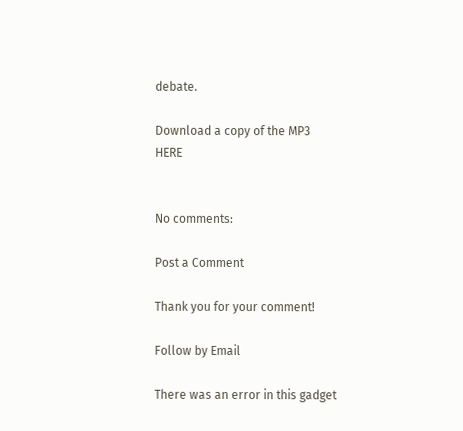debate.

Download a copy of the MP3 HERE


No comments:

Post a Comment

Thank you for your comment!

Follow by Email

There was an error in this gadget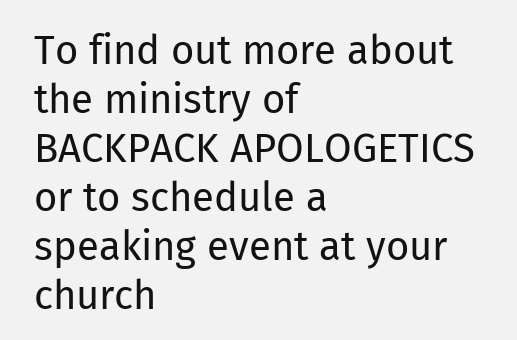To find out more about the ministry of BACKPACK APOLOGETICS or to schedule a speaking event at your church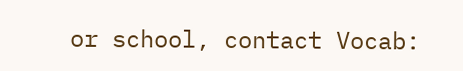or school, contact Vocab: